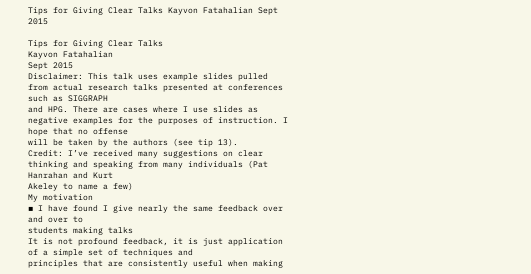Tips for Giving Clear Talks Kayvon Fatahalian Sept 2015

Tips for Giving Clear Talks
Kayvon Fatahalian
Sept 2015
Disclaimer: This talk uses example slides pulled from actual research talks presented at conferences such as SIGGRAPH
and HPG. There are cases where I use slides as negative examples for the purposes of instruction. I hope that no offense
will be taken by the authors (see tip 13).
Credit: I’ve received many suggestions on clear thinking and speaking from many individuals (Pat Hanrahan and Kurt
Akeley to name a few)
My motivation
▪ I have found I give nearly the same feedback over and over to
students making talks
It is not profound feedback, it is just application of a simple set of techniques and
principles that are consistently useful when making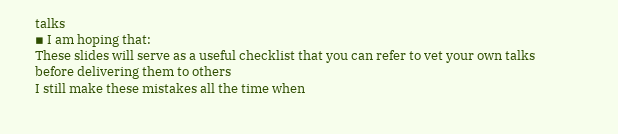talks
▪ I am hoping that:
These slides will serve as a useful checklist that you can refer to vet your own talks
before delivering them to others
I still make these mistakes all the time when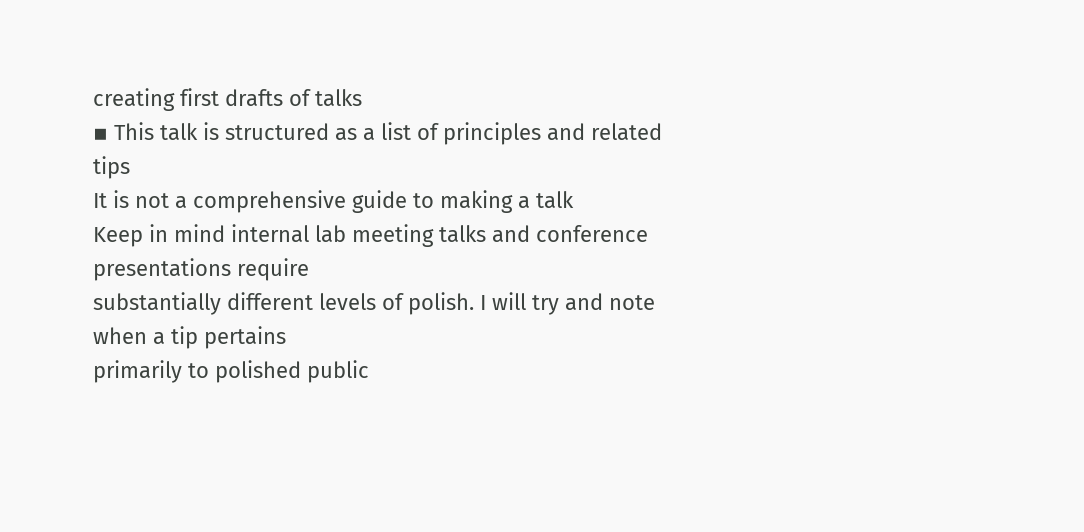creating first drafts of talks
▪ This talk is structured as a list of principles and related tips
It is not a comprehensive guide to making a talk
Keep in mind internal lab meeting talks and conference presentations require
substantially different levels of polish. I will try and note when a tip pertains
primarily to polished public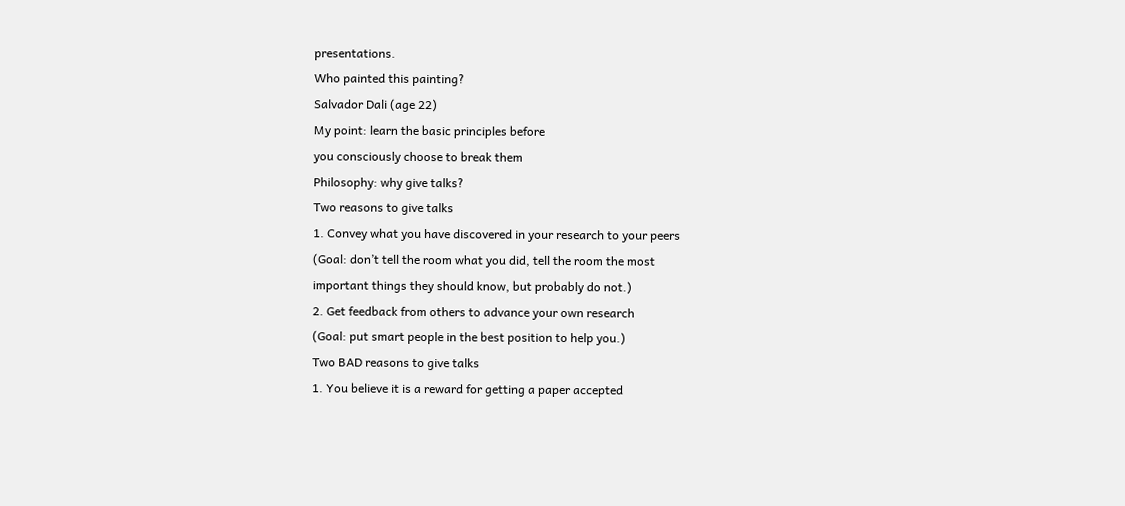presentations.
Who painted this painting?
Salvador Dali (age 22)
My point: learn the basic principles before
you consciously choose to break them
Philosophy: why give talks?
Two reasons to give talks
1. Convey what you have discovered in your research to your peers
(Goal: don’t tell the room what you did, tell the room the most
important things they should know, but probably do not.)
2. Get feedback from others to advance your own research
(Goal: put smart people in the best position to help you.)
Two BAD reasons to give talks
1. You believe it is a reward for getting a paper accepted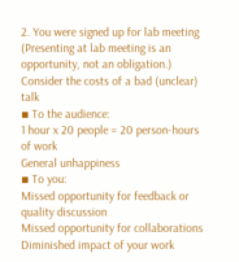2. You were signed up for lab meeting
(Presenting at lab meeting is an opportunity, not an obligation.)
Consider the costs of a bad (unclear) talk
▪ To the audience:
1 hour x 20 people = 20 person-hours of work
General unhappiness
▪ To you:
Missed opportunity for feedback or quality discussion
Missed opportunity for collaborations
Diminished impact of your work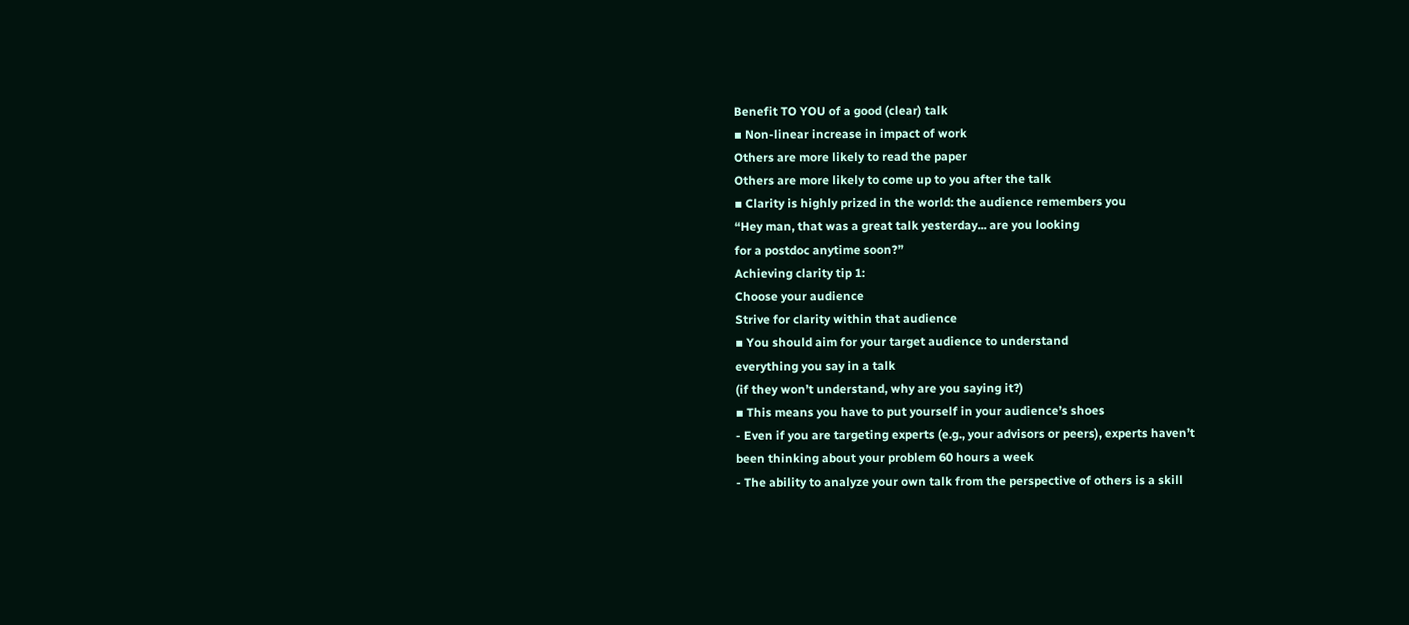Benefit TO YOU of a good (clear) talk
▪ Non-linear increase in impact of work
Others are more likely to read the paper
Others are more likely to come up to you after the talk
▪ Clarity is highly prized in the world: the audience remembers you
“Hey man, that was a great talk yesterday... are you looking
for a postdoc anytime soon?”
Achieving clarity tip 1:
Choose your audience
Strive for clarity within that audience
▪ You should aim for your target audience to understand
everything you say in a talk
(if they won’t understand, why are you saying it?)
▪ This means you have to put yourself in your audience’s shoes
- Even if you are targeting experts (e.g., your advisors or peers), experts haven’t
been thinking about your problem 60 hours a week
- The ability to analyze your own talk from the perspective of others is a skill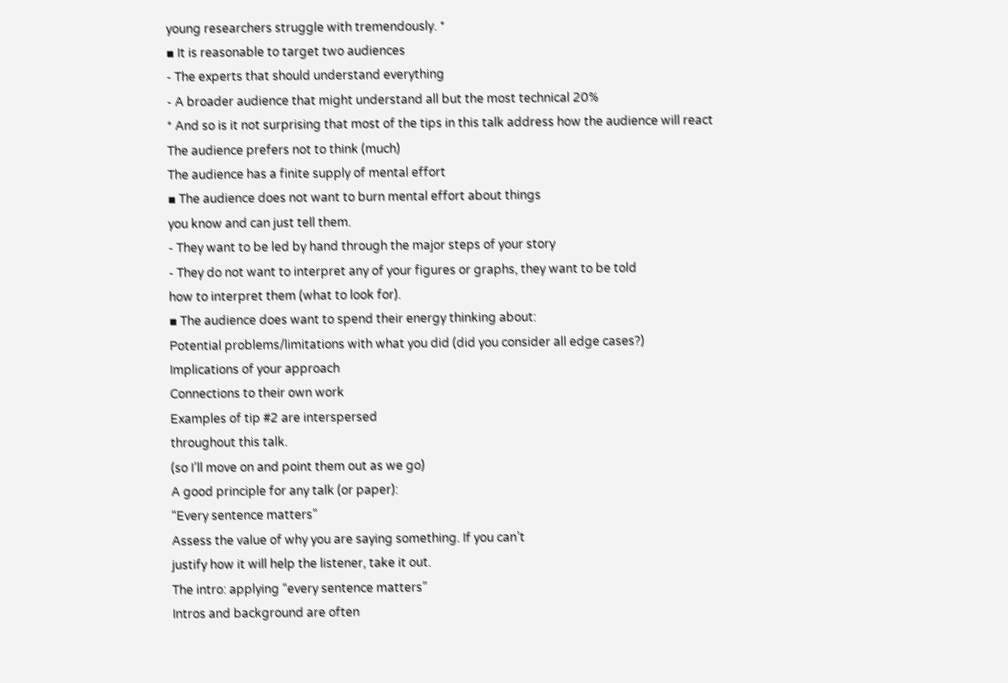young researchers struggle with tremendously. *
▪ It is reasonable to target two audiences
- The experts that should understand everything
- A broader audience that might understand all but the most technical 20%
* And so is it not surprising that most of the tips in this talk address how the audience will react
The audience prefers not to think (much)
The audience has a finite supply of mental effort
▪ The audience does not want to burn mental effort about things
you know and can just tell them.
- They want to be led by hand through the major steps of your story
- They do not want to interpret any of your figures or graphs, they want to be told
how to interpret them (what to look for).
▪ The audience does want to spend their energy thinking about:
Potential problems/limitations with what you did (did you consider all edge cases?)
Implications of your approach
Connections to their own work
Examples of tip #2 are interspersed
throughout this talk.
(so I’ll move on and point them out as we go)
A good principle for any talk (or paper):
“Every sentence matters”
Assess the value of why you are saying something. If you can’t
justify how it will help the listener, take it out.
The intro: applying “every sentence matters”
Intros and background are often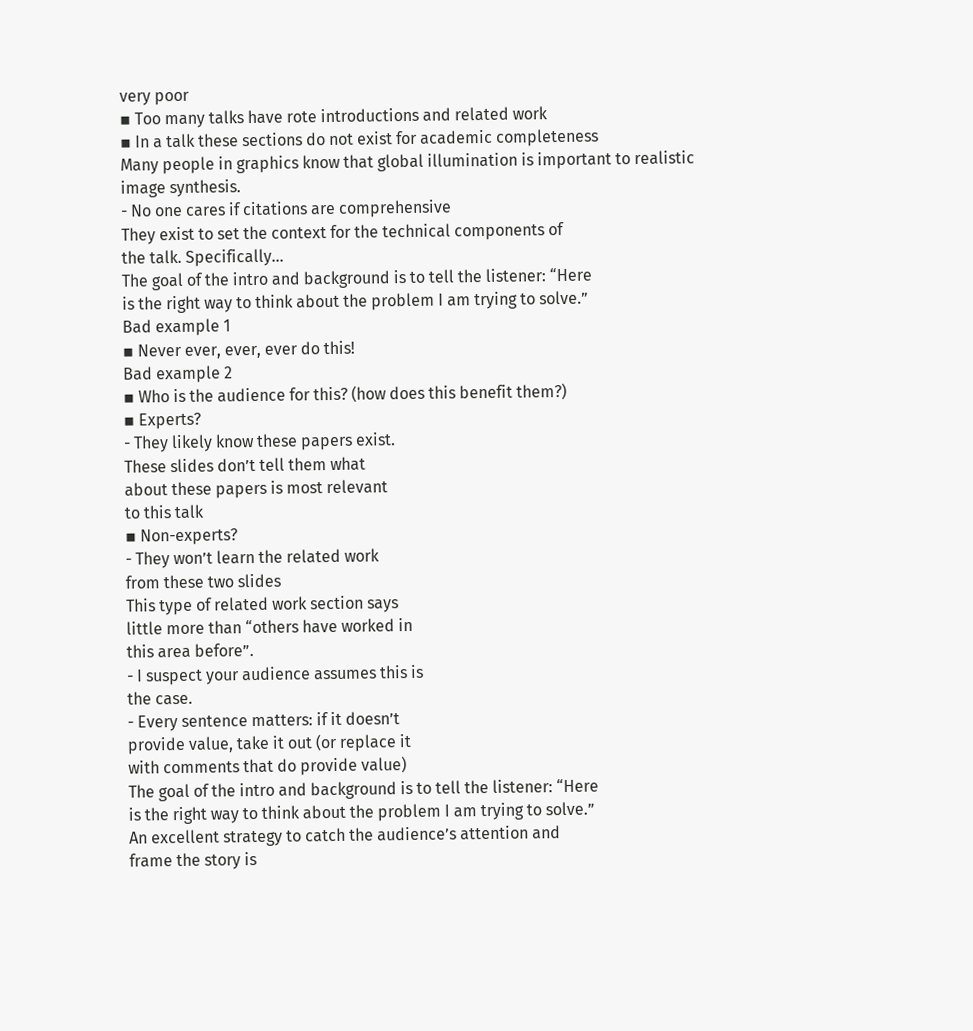very poor
▪ Too many talks have rote introductions and related work
▪ In a talk these sections do not exist for academic completeness
Many people in graphics know that global illumination is important to realistic
image synthesis.
- No one cares if citations are comprehensive
They exist to set the context for the technical components of
the talk. Specifically...
The goal of the intro and background is to tell the listener: “Here
is the right way to think about the problem I am trying to solve.”
Bad example 1
▪ Never ever, ever, ever do this!
Bad example 2
▪ Who is the audience for this? (how does this benefit them?)
▪ Experts?
- They likely know these papers exist.
These slides don’t tell them what
about these papers is most relevant
to this talk
▪ Non-experts?
- They won’t learn the related work
from these two slides
This type of related work section says
little more than “others have worked in
this area before”.
- I suspect your audience assumes this is
the case.
- Every sentence matters: if it doesn’t
provide value, take it out (or replace it
with comments that do provide value)
The goal of the intro and background is to tell the listener: “Here
is the right way to think about the problem I am trying to solve.”
An excellent strategy to catch the audience’s attention and
frame the story is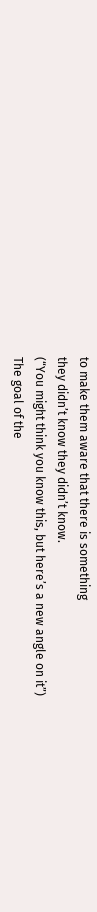to make them aware that there is something
they didn’t know they didn’t know.
(“You might think you know this, but here’s a new angle on it”)
The goal of the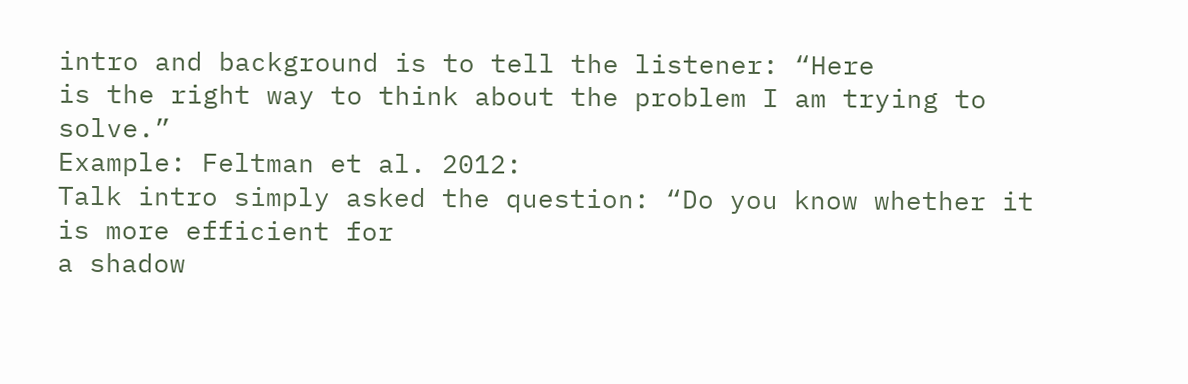intro and background is to tell the listener: “Here
is the right way to think about the problem I am trying to solve.”
Example: Feltman et al. 2012:
Talk intro simply asked the question: “Do you know whether it is more efficient for
a shadow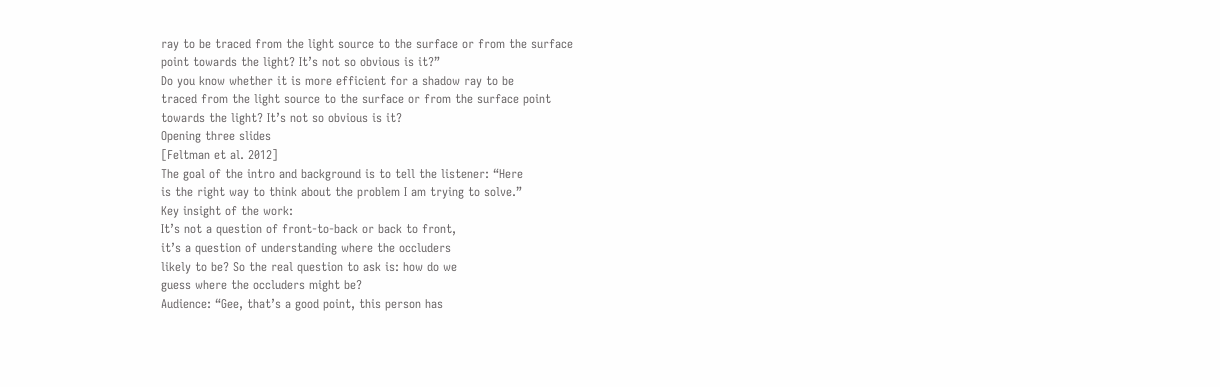ray to be traced from the light source to the surface or from the surface
point towards the light? It’s not so obvious is it?”
Do you know whether it is more efficient for a shadow ray to be
traced from the light source to the surface or from the surface point
towards the light? It’s not so obvious is it?
Opening three slides
[Feltman et al. 2012]
The goal of the intro and background is to tell the listener: “Here
is the right way to think about the problem I am trying to solve.”
Key insight of the work:
It’s not a question of front-to-back or back to front,
it’s a question of understanding where the occluders
likely to be? So the real question to ask is: how do we
guess where the occluders might be?
Audience: “Gee, that’s a good point, this person has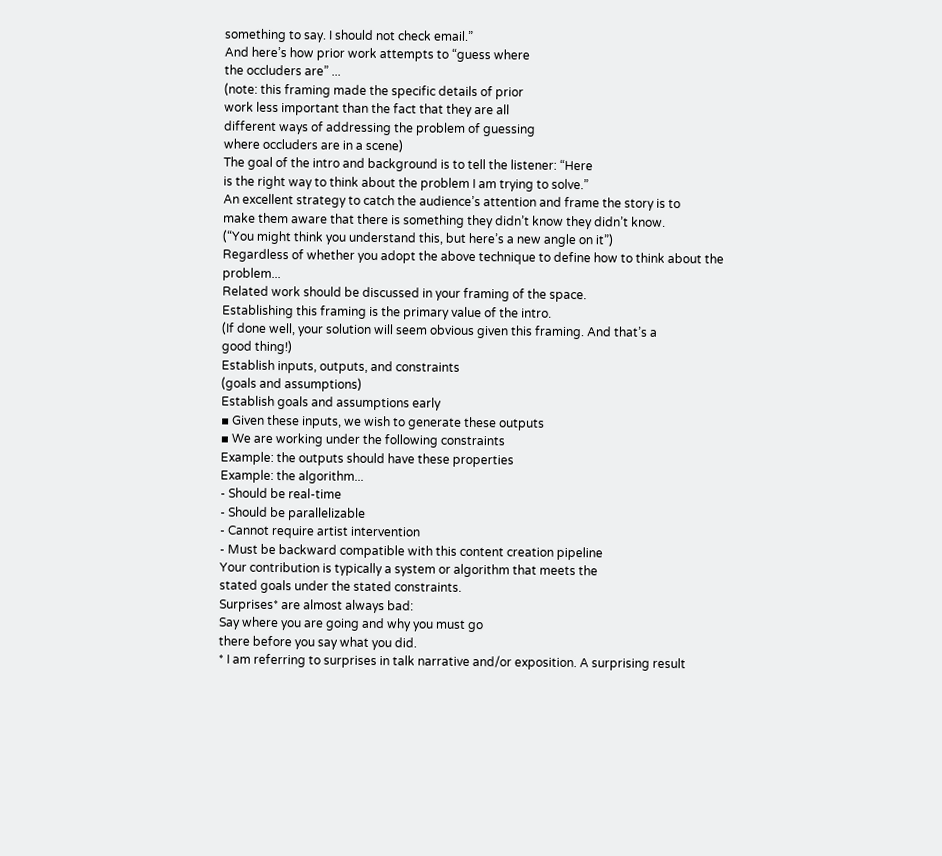something to say. I should not check email.”
And here’s how prior work attempts to “guess where
the occluders are” ...
(note: this framing made the specific details of prior
work less important than the fact that they are all
different ways of addressing the problem of guessing
where occluders are in a scene)
The goal of the intro and background is to tell the listener: “Here
is the right way to think about the problem I am trying to solve.”
An excellent strategy to catch the audience’s attention and frame the story is to
make them aware that there is something they didn’t know they didn’t know.
(“You might think you understand this, but here’s a new angle on it”)
Regardless of whether you adopt the above technique to define how to think about the problem...
Related work should be discussed in your framing of the space.
Establishing this framing is the primary value of the intro.
(If done well, your solution will seem obvious given this framing. And that’s a
good thing!)
Establish inputs, outputs, and constraints
(goals and assumptions)
Establish goals and assumptions early
▪ Given these inputs, we wish to generate these outputs
▪ We are working under the following constraints
Example: the outputs should have these properties
Example: the algorithm...
- Should be real-time
- Should be parallelizable
- Cannot require artist intervention
- Must be backward compatible with this content creation pipeline
Your contribution is typically a system or algorithm that meets the
stated goals under the stated constraints.
Surprises* are almost always bad:
Say where you are going and why you must go
there before you say what you did.
* I am referring to surprises in talk narrative and/or exposition. A surprising result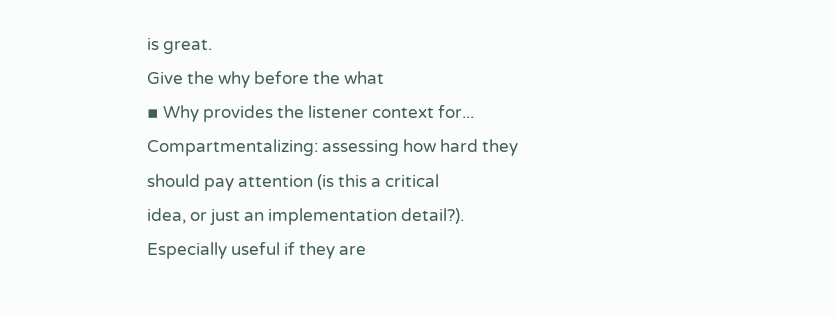is great.
Give the why before the what
▪ Why provides the listener context for...
Compartmentalizing: assessing how hard they should pay attention (is this a critical
idea, or just an implementation detail?). Especially useful if they are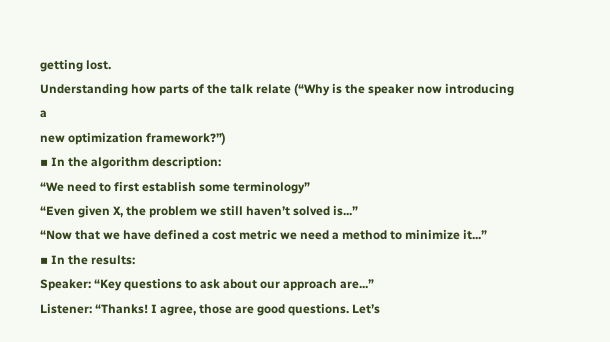getting lost.
Understanding how parts of the talk relate (“Why is the speaker now introducing a
new optimization framework?”)
▪ In the algorithm description:
“We need to first establish some terminology”
“Even given X, the problem we still haven’t solved is...”
“Now that we have defined a cost metric we need a method to minimize it...”
▪ In the results:
Speaker: “Key questions to ask about our approach are...”
Listener: “Thanks! I agree, those are good questions. Let’s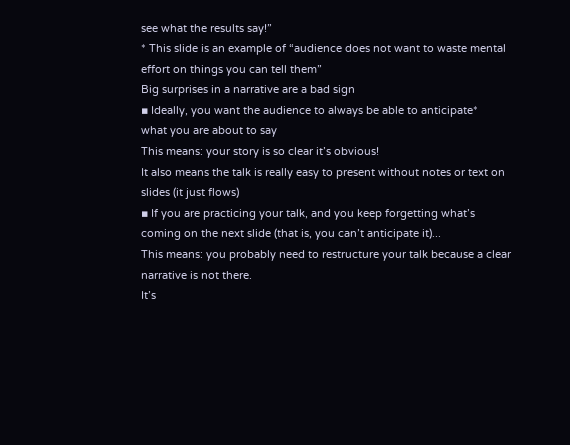see what the results say!”
* This slide is an example of “audience does not want to waste mental effort on things you can tell them”
Big surprises in a narrative are a bad sign
▪ Ideally, you want the audience to always be able to anticipate*
what you are about to say
This means: your story is so clear it’s obvious!
It also means the talk is really easy to present without notes or text on
slides (it just flows)
▪ If you are practicing your talk, and you keep forgetting what’s
coming on the next slide (that is, you can’t anticipate it)...
This means: you probably need to restructure your talk because a clear
narrative is not there.
It’s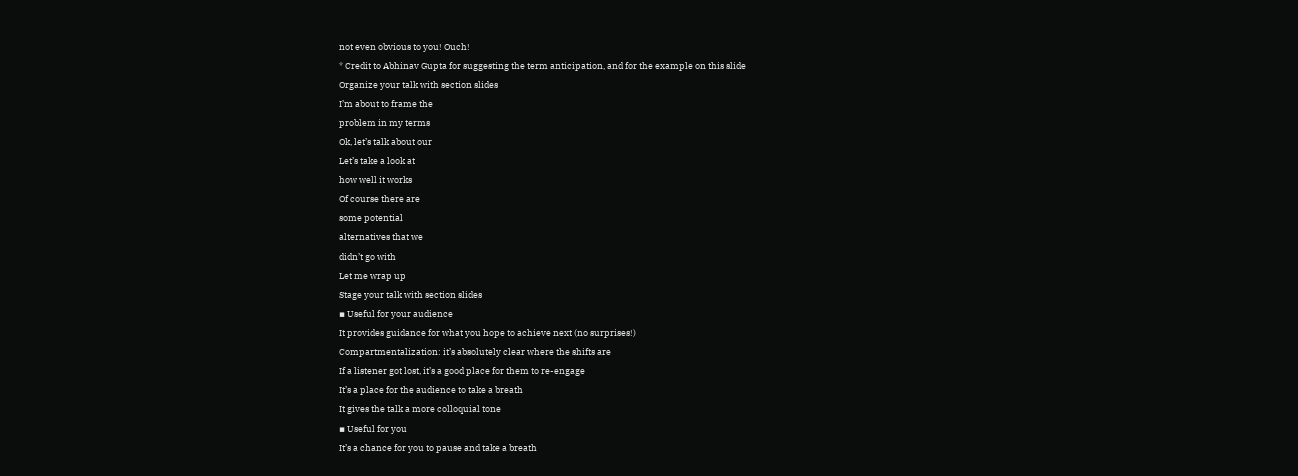not even obvious to you! Ouch!
* Credit to Abhinav Gupta for suggesting the term anticipation, and for the example on this slide
Organize your talk with section slides
I’m about to frame the
problem in my terms
Ok, let’s talk about our
Let’s take a look at
how well it works
Of course there are
some potential
alternatives that we
didn’t go with
Let me wrap up
Stage your talk with section slides
▪ Useful for your audience
It provides guidance for what you hope to achieve next (no surprises!)
Compartmentalization: it’s absolutely clear where the shifts are
If a listener got lost, it’s a good place for them to re-engage
It’s a place for the audience to take a breath
It gives the talk a more colloquial tone
▪ Useful for you
It’s a chance for you to pause and take a breath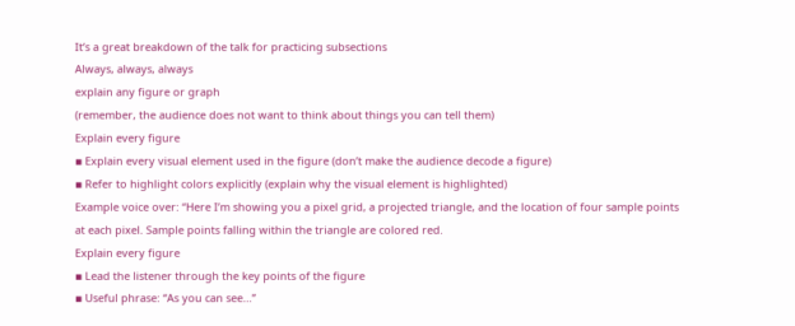It’s a great breakdown of the talk for practicing subsections
Always, always, always
explain any figure or graph
(remember, the audience does not want to think about things you can tell them)
Explain every figure
▪ Explain every visual element used in the figure (don’t make the audience decode a figure)
▪ Refer to highlight colors explicitly (explain why the visual element is highlighted)
Example voice over: “Here I’m showing you a pixel grid, a projected triangle, and the location of four sample points
at each pixel. Sample points falling within the triangle are colored red.
Explain every figure
▪ Lead the listener through the key points of the figure
▪ Useful phrase: “As you can see...”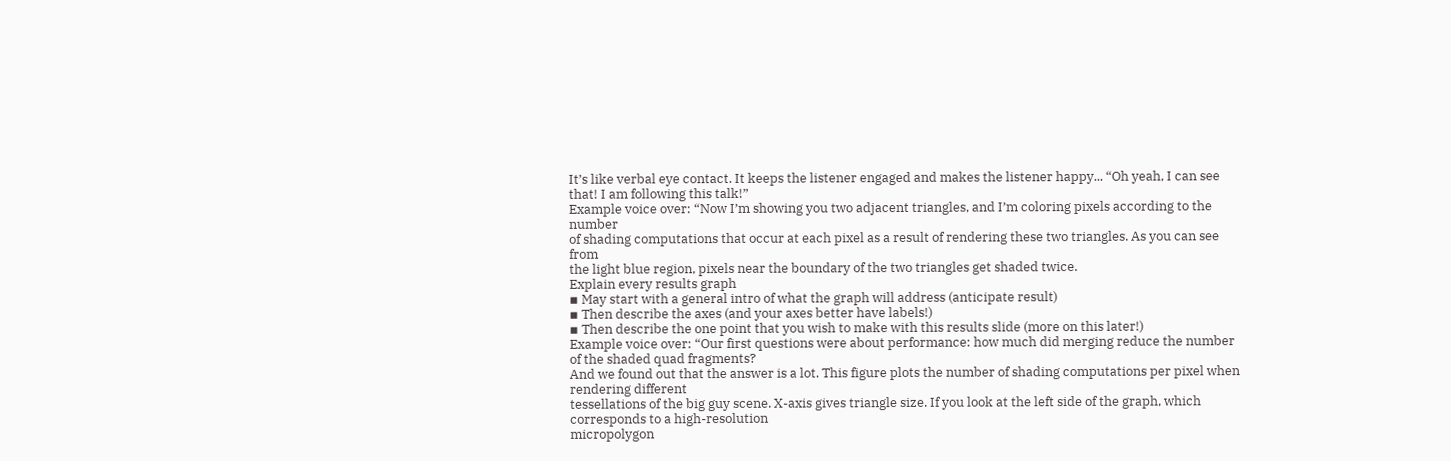It’s like verbal eye contact. It keeps the listener engaged and makes the listener happy... “Oh yeah, I can see
that! I am following this talk!”
Example voice over: “Now I’m showing you two adjacent triangles, and I’m coloring pixels according to the number
of shading computations that occur at each pixel as a result of rendering these two triangles. As you can see from
the light blue region, pixels near the boundary of the two triangles get shaded twice.
Explain every results graph
▪ May start with a general intro of what the graph will address (anticipate result)
▪ Then describe the axes (and your axes better have labels!)
▪ Then describe the one point that you wish to make with this results slide (more on this later!)
Example voice over: “Our first questions were about performance: how much did merging reduce the number of the shaded quad fragments?
And we found out that the answer is a lot. This figure plots the number of shading computations per pixel when rendering different
tessellations of the big guy scene. X-axis gives triangle size. If you look at the left side of the graph, which corresponds to a high-resolution
micropolygon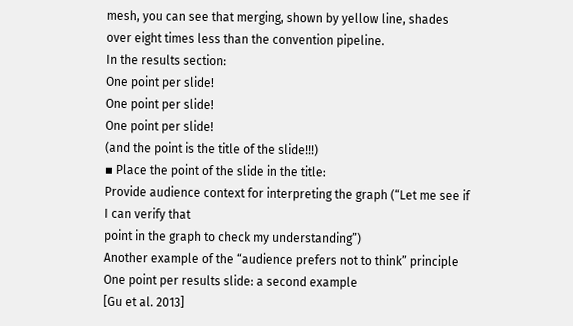mesh, you can see that merging, shown by yellow line, shades over eight times less than the convention pipeline.
In the results section:
One point per slide!
One point per slide!
One point per slide!
(and the point is the title of the slide!!!)
▪ Place the point of the slide in the title:
Provide audience context for interpreting the graph (“Let me see if I can verify that
point in the graph to check my understanding”)
Another example of the “audience prefers not to think” principle
One point per results slide: a second example
[Gu et al. 2013]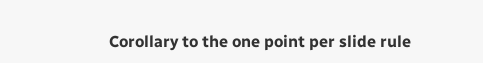Corollary to the one point per slide rule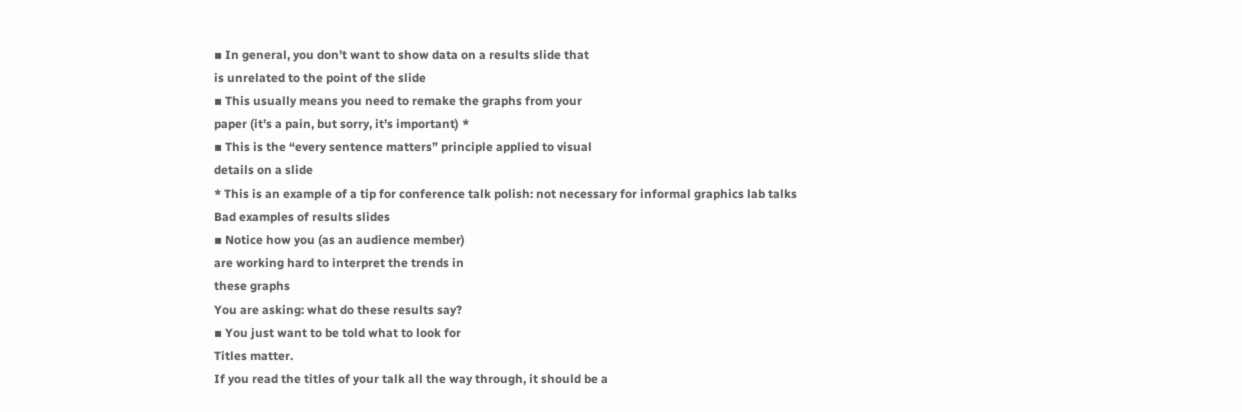▪ In general, you don’t want to show data on a results slide that
is unrelated to the point of the slide
▪ This usually means you need to remake the graphs from your
paper (it’s a pain, but sorry, it’s important) *
▪ This is the “every sentence matters” principle applied to visual
details on a slide
* This is an example of a tip for conference talk polish: not necessary for informal graphics lab talks
Bad examples of results slides
▪ Notice how you (as an audience member)
are working hard to interpret the trends in
these graphs
You are asking: what do these results say?
▪ You just want to be told what to look for
Titles matter.
If you read the titles of your talk all the way through, it should be a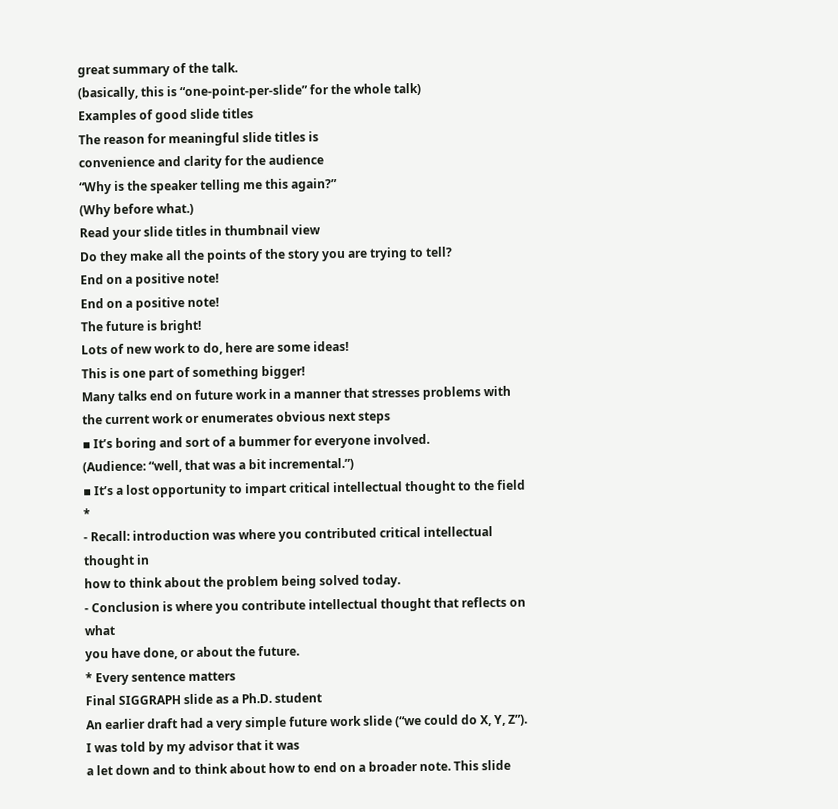great summary of the talk.
(basically, this is “one-point-per-slide” for the whole talk)
Examples of good slide titles
The reason for meaningful slide titles is
convenience and clarity for the audience
“Why is the speaker telling me this again?”
(Why before what.)
Read your slide titles in thumbnail view
Do they make all the points of the story you are trying to tell?
End on a positive note!
End on a positive note!
The future is bright!
Lots of new work to do, here are some ideas!
This is one part of something bigger!
Many talks end on future work in a manner that stresses problems with
the current work or enumerates obvious next steps
▪ It’s boring and sort of a bummer for everyone involved.
(Audience: “well, that was a bit incremental.”)
▪ It’s a lost opportunity to impart critical intellectual thought to the field *
- Recall: introduction was where you contributed critical intellectual thought in
how to think about the problem being solved today.
- Conclusion is where you contribute intellectual thought that reflects on what
you have done, or about the future.
* Every sentence matters
Final SIGGRAPH slide as a Ph.D. student
An earlier draft had a very simple future work slide (“we could do X, Y, Z”). I was told by my advisor that it was
a let down and to think about how to end on a broader note. This slide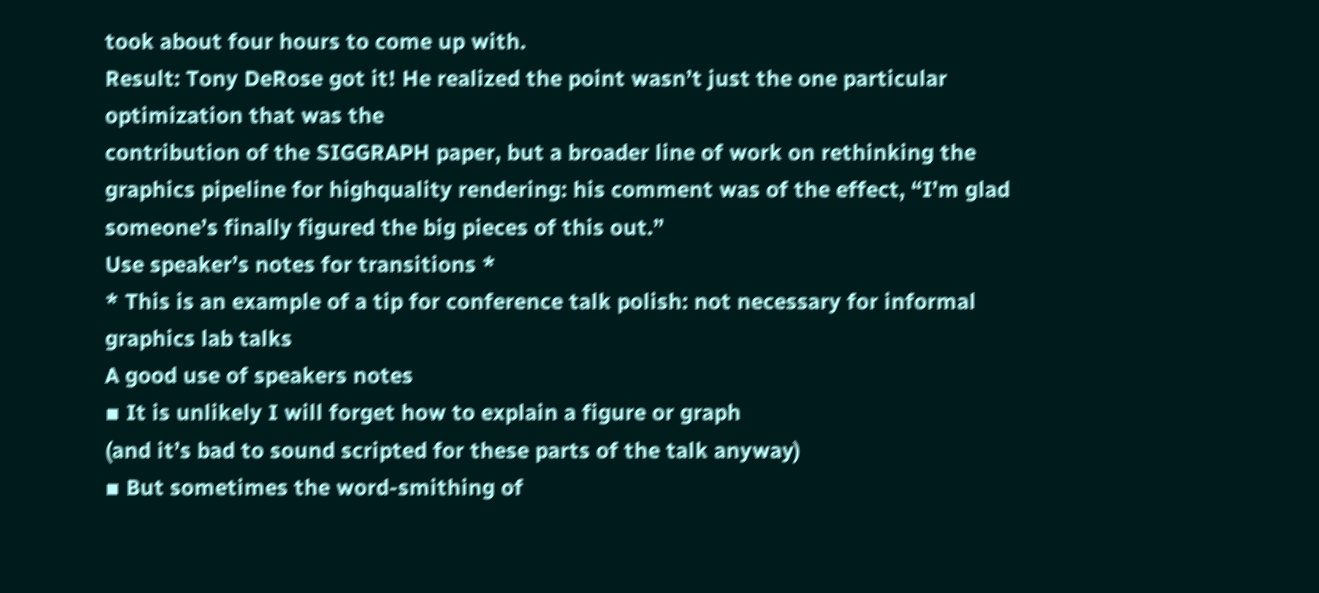took about four hours to come up with.
Result: Tony DeRose got it! He realized the point wasn’t just the one particular optimization that was the
contribution of the SIGGRAPH paper, but a broader line of work on rethinking the graphics pipeline for highquality rendering: his comment was of the effect, “I’m glad someone’s finally figured the big pieces of this out.”
Use speaker’s notes for transitions *
* This is an example of a tip for conference talk polish: not necessary for informal graphics lab talks
A good use of speakers notes
▪ It is unlikely I will forget how to explain a figure or graph
(and it’s bad to sound scripted for these parts of the talk anyway)
▪ But sometimes the word-smithing of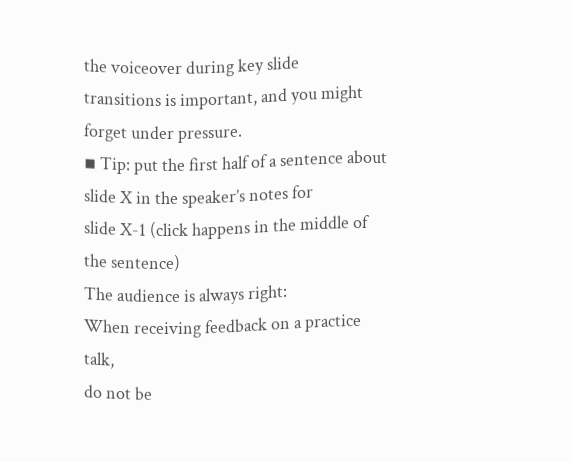the voiceover during key slide
transitions is important, and you might forget under pressure.
▪ Tip: put the first half of a sentence about slide X in the speaker’s notes for
slide X-1 (click happens in the middle of the sentence)
The audience is always right:
When receiving feedback on a practice talk,
do not be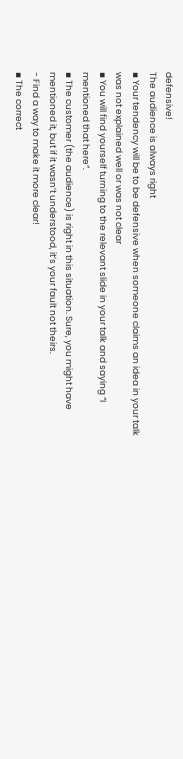defensive!
The audience is always right
▪ Your tendency will be to be defensive when someone claims an idea in your talk
was not explained well or was not clear
▪ You will find yourself turning to the relevant slide in your talk and saying “I
mentioned that here”.
▪ The customer (the audience) is right in this situation. Sure, you might have
mentioned it, but if it wasn’t understood, it’s your fault not theirs.
- Find a way to make it more clear!
▪ The correct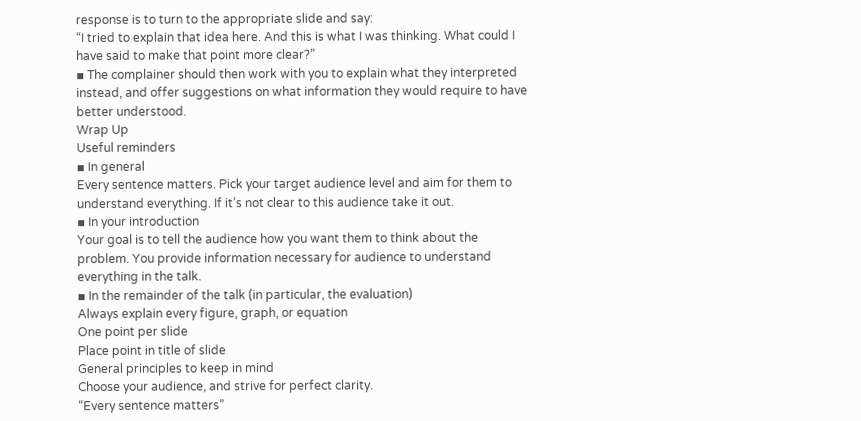response is to turn to the appropriate slide and say:
“I tried to explain that idea here. And this is what I was thinking. What could I
have said to make that point more clear?”
▪ The complainer should then work with you to explain what they interpreted
instead, and offer suggestions on what information they would require to have
better understood.
Wrap Up
Useful reminders
▪ In general
Every sentence matters. Pick your target audience level and aim for them to
understand everything. If it’s not clear to this audience take it out.
▪ In your introduction
Your goal is to tell the audience how you want them to think about the
problem. You provide information necessary for audience to understand
everything in the talk.
▪ In the remainder of the talk (in particular, the evaluation)
Always explain every figure, graph, or equation
One point per slide
Place point in title of slide
General principles to keep in mind
Choose your audience, and strive for perfect clarity.
“Every sentence matters”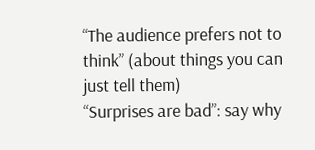“The audience prefers not to think” (about things you can just tell them)
“Surprises are bad”: say why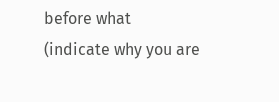before what
(indicate why you are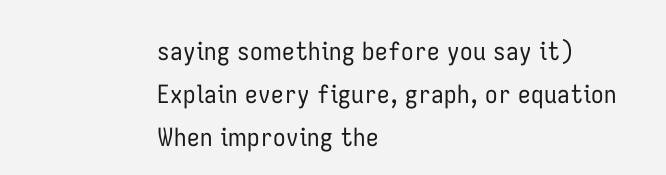saying something before you say it)
Explain every figure, graph, or equation
When improving the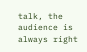talk, the audience is always right